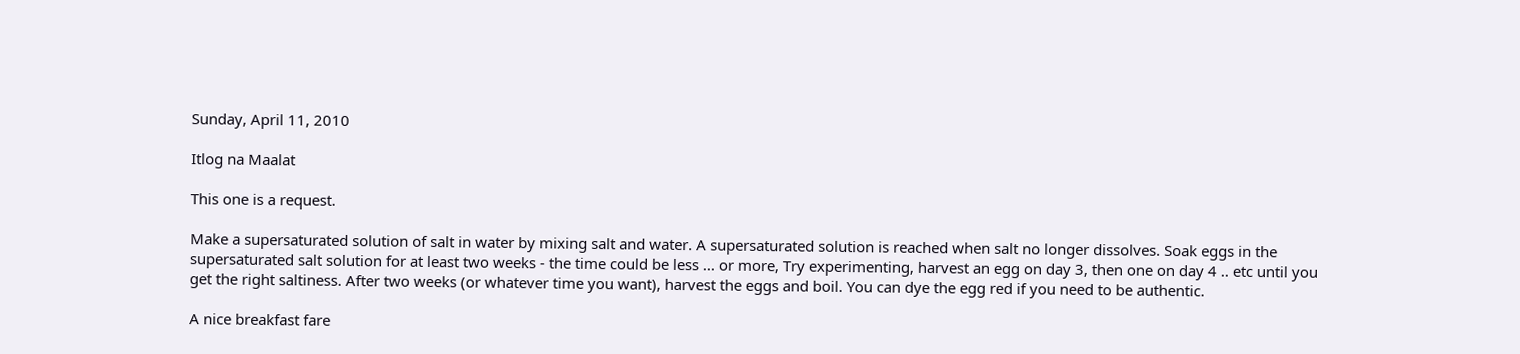Sunday, April 11, 2010

Itlog na Maalat

This one is a request.

Make a supersaturated solution of salt in water by mixing salt and water. A supersaturated solution is reached when salt no longer dissolves. Soak eggs in the supersaturated salt solution for at least two weeks - the time could be less ... or more, Try experimenting, harvest an egg on day 3, then one on day 4 .. etc until you get the right saltiness. After two weeks (or whatever time you want), harvest the eggs and boil. You can dye the egg red if you need to be authentic.

A nice breakfast fare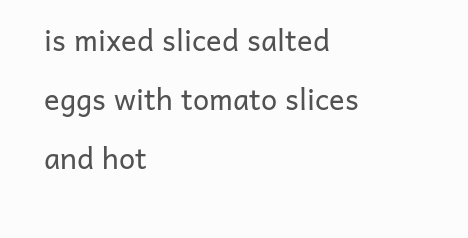is mixed sliced salted eggs with tomato slices and hot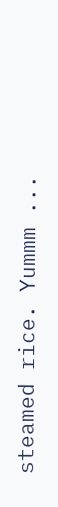steamed rice. Yummm ...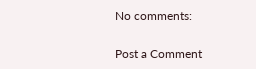No comments:

Post a Comment